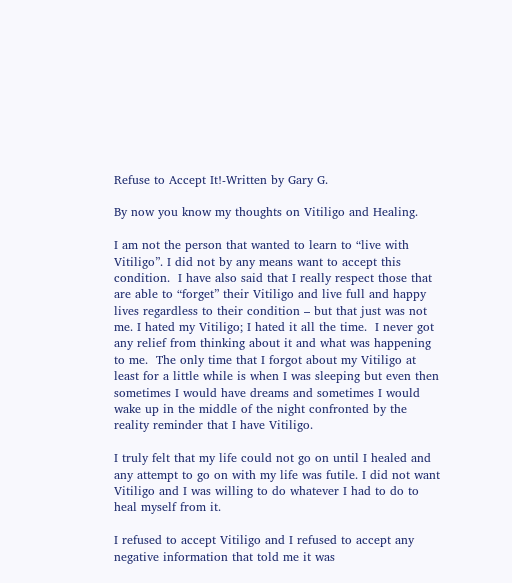Refuse to Accept It!-Written by Gary G.

By now you know my thoughts on Vitiligo and Healing.

I am not the person that wanted to learn to “live with Vitiligo”. I did not by any means want to accept this condition.  I have also said that I really respect those that are able to “forget” their Vitiligo and live full and happy lives regardless to their condition – but that just was not me. I hated my Vitiligo; I hated it all the time.  I never got any relief from thinking about it and what was happening to me.  The only time that I forgot about my Vitiligo at least for a little while is when I was sleeping but even then sometimes I would have dreams and sometimes I would wake up in the middle of the night confronted by the reality reminder that I have Vitiligo.

I truly felt that my life could not go on until I healed and any attempt to go on with my life was futile. I did not want Vitiligo and I was willing to do whatever I had to do to heal myself from it.

I refused to accept Vitiligo and I refused to accept any negative information that told me it was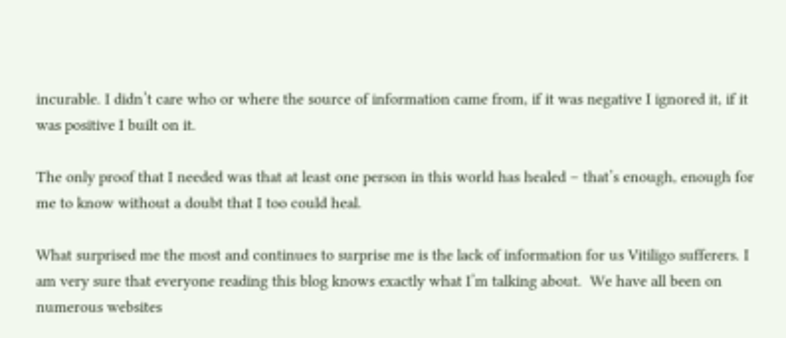incurable. I didn’t care who or where the source of information came from, if it was negative I ignored it, if it was positive I built on it.

The only proof that I needed was that at least one person in this world has healed – that’s enough, enough for me to know without a doubt that I too could heal.

What surprised me the most and continues to surprise me is the lack of information for us Vitiligo sufferers. I am very sure that everyone reading this blog knows exactly what I’m talking about.  We have all been on numerous websites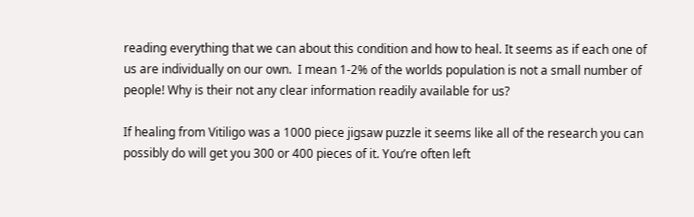reading everything that we can about this condition and how to heal. It seems as if each one of us are individually on our own.  I mean 1-2% of the worlds population is not a small number of people! Why is their not any clear information readily available for us?

If healing from Vitiligo was a 1000 piece jigsaw puzzle it seems like all of the research you can possibly do will get you 300 or 400 pieces of it. You’re often left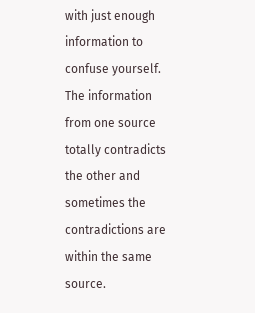with just enough information to confuse yourself. The information from one source totally contradicts the other and sometimes the contradictions are within the same source.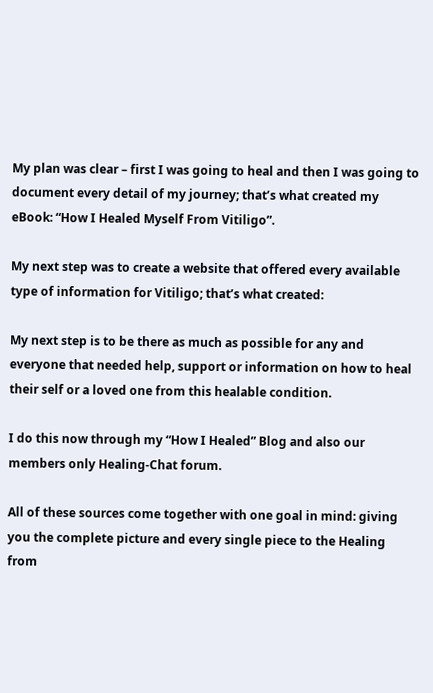My plan was clear – first I was going to heal and then I was going to document every detail of my journey; that’s what created my eBook: “How I Healed Myself From Vitiligo”.

My next step was to create a website that offered every available type of information for Vitiligo; that’s what created:

My next step is to be there as much as possible for any and everyone that needed help, support or information on how to heal their self or a loved one from this healable condition.

I do this now through my “How I Healed” Blog and also our members only Healing-Chat forum.

All of these sources come together with one goal in mind: giving you the complete picture and every single piece to the Healing from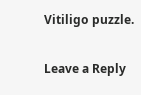Vitiligo puzzle.

Leave a Reply